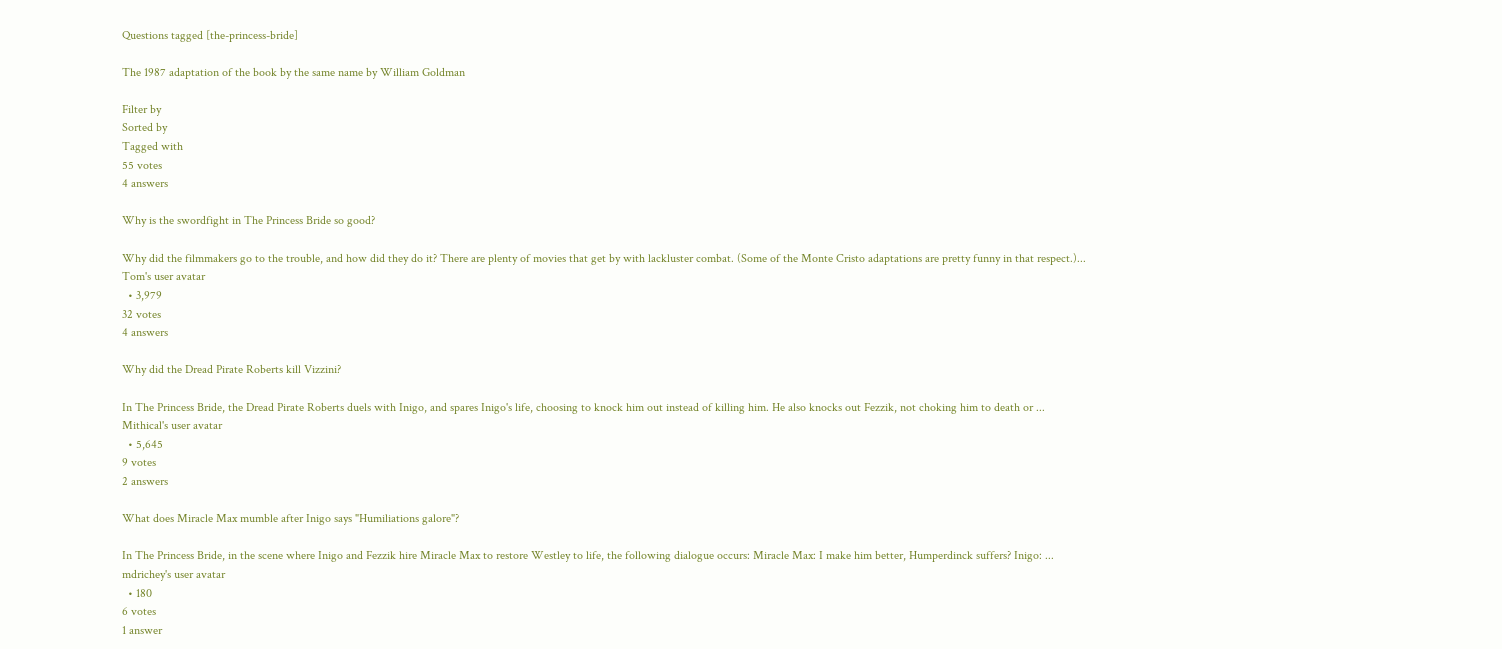Questions tagged [the-princess-bride]

The 1987 adaptation of the book by the same name by William Goldman

Filter by
Sorted by
Tagged with
55 votes
4 answers

Why is the swordfight in The Princess Bride so good?

Why did the filmmakers go to the trouble, and how did they do it? There are plenty of movies that get by with lackluster combat. (Some of the Monte Cristo adaptations are pretty funny in that respect.)...
Tom's user avatar
  • 3,979
32 votes
4 answers

Why did the Dread Pirate Roberts kill Vizzini?

In The Princess Bride, the Dread Pirate Roberts duels with Inigo, and spares Inigo's life, choosing to knock him out instead of killing him. He also knocks out Fezzik, not choking him to death or ...
Mithical's user avatar
  • 5,645
9 votes
2 answers

What does Miracle Max mumble after Inigo says "Humiliations galore"?

In The Princess Bride, in the scene where Inigo and Fezzik hire Miracle Max to restore Westley to life, the following dialogue occurs: Miracle Max: I make him better, Humperdinck suffers? Inigo: ...
mdrichey's user avatar
  • 180
6 votes
1 answer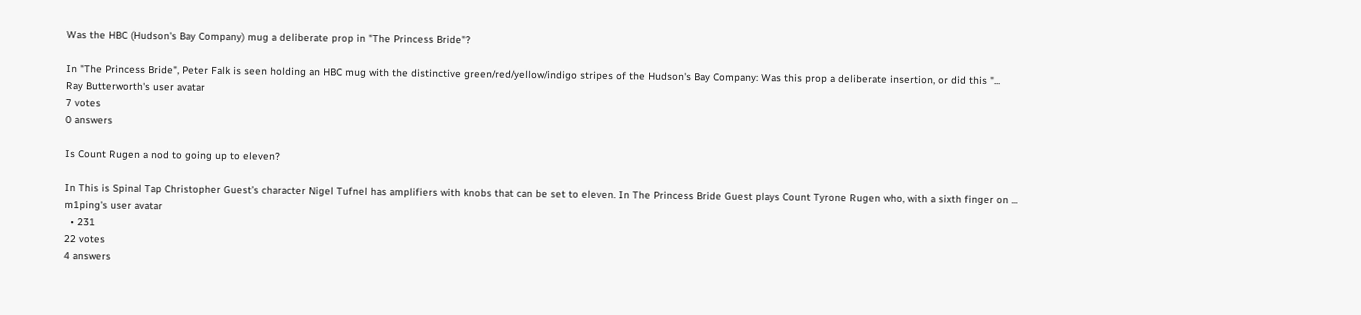Was the HBC (Hudson's Bay Company) mug a deliberate prop in "The Princess Bride"?

In "The Princess Bride", Peter Falk is seen holding an HBC mug with the distinctive green/red/yellow/indigo stripes of the Hudson's Bay Company: Was this prop a deliberate insertion, or did this "...
Ray Butterworth's user avatar
7 votes
0 answers

Is Count Rugen a nod to going up to eleven?

In This is Spinal Tap Christopher Guest’s character Nigel Tufnel has amplifiers with knobs that can be set to eleven. In The Princess Bride Guest plays Count Tyrone Rugen who, with a sixth finger on ...
m1ping's user avatar
  • 231
22 votes
4 answers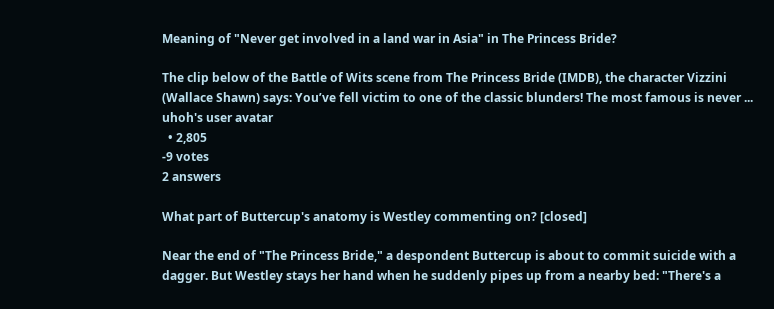Meaning of "Never get involved in a land war in Asia" in The Princess Bride?

The clip below of the Battle of Wits scene from The Princess Bride (IMDB), the character Vizzini (Wallace Shawn) says: You’ve fell victim to one of the classic blunders! The most famous is never ...
uhoh's user avatar
  • 2,805
-9 votes
2 answers

What part of Buttercup's anatomy is Westley commenting on? [closed]

Near the end of "The Princess Bride," a despondent Buttercup is about to commit suicide with a dagger. But Westley stays her hand when he suddenly pipes up from a nearby bed: "There's a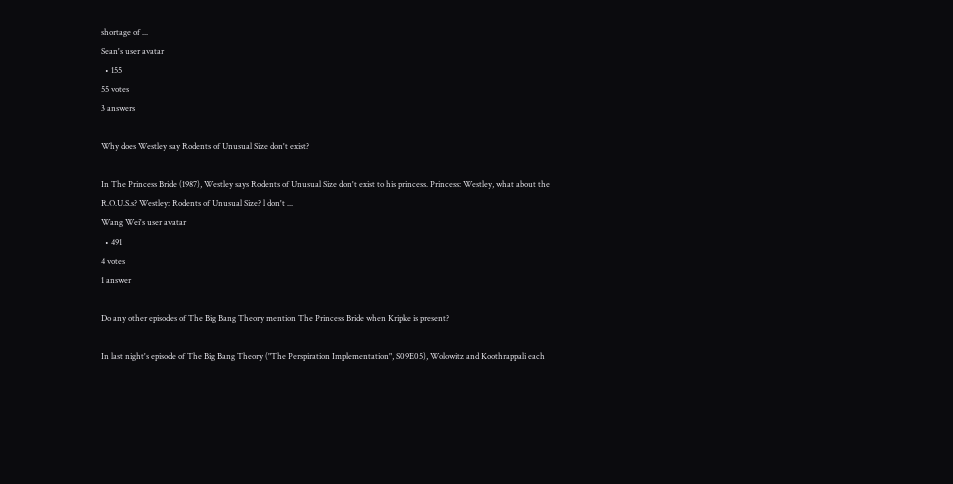shortage of ...
Sean's user avatar
  • 155
55 votes
3 answers

Why does Westley say Rodents of Unusual Size don't exist?

In The Princess Bride (1987), Westley says Rodents of Unusual Size don't exist to his princess. Princess: Westley, what about the R.O.U.S.s? Westley: Rodents of Unusual Size? l don't ...
Wang Wei's user avatar
  • 491
4 votes
1 answer

Do any other episodes of The Big Bang Theory mention The Princess Bride when Kripke is present?

In last night's episode of The Big Bang Theory ("The Perspiration Implementation", S09E05), Wolowitz and Koothrappali each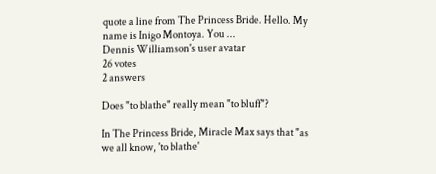quote a line from The Princess Bride. Hello. My name is Inigo Montoya. You ...
Dennis Williamson's user avatar
26 votes
2 answers

Does "to blathe" really mean "to bluff"?

In The Princess Bride, Miracle Max says that "as we all know, 'to blathe'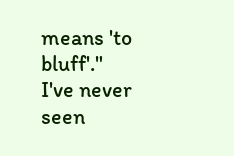means 'to bluff'." I've never seen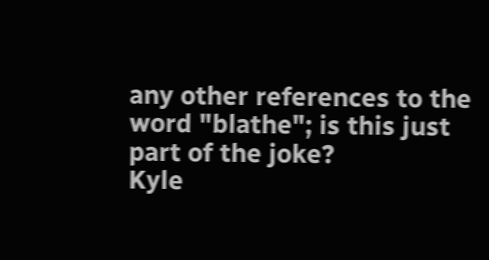any other references to the word "blathe"; is this just part of the joke?
Kyle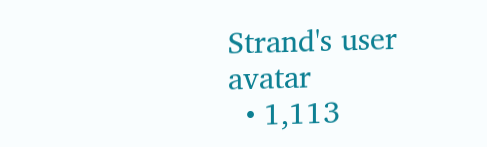Strand's user avatar
  • 1,113